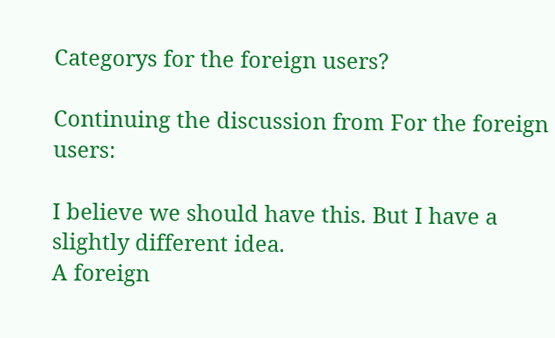Categorys for the foreign users?

Continuing the discussion from For the foreign users:

I believe we should have this. But I have a slightly different idea.
A foreign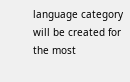language category will be created for the most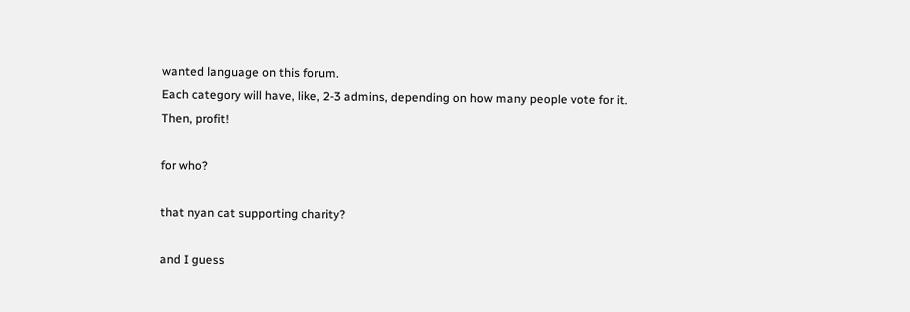wanted language on this forum.
Each category will have, like, 2-3 admins, depending on how many people vote for it.
Then, profit!

for who?

that nyan cat supporting charity?

and I guess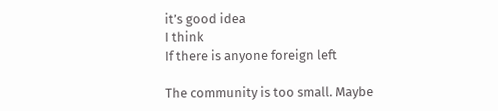it’s good idea
I think
If there is anyone foreign left

The community is too small. Maybe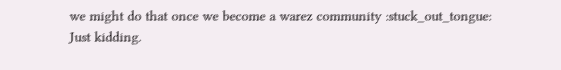we might do that once we become a warez community :stuck_out_tongue:
Just kidding.